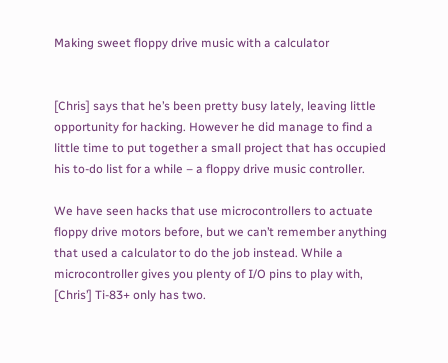Making sweet floppy drive music with a calculator


[Chris] says that he’s been pretty busy lately, leaving little opportunity for hacking. However he did manage to find a little time to put together a small project that has occupied his to-do list for a while – a floppy drive music controller.

We have seen hacks that use microcontrollers to actuate floppy drive motors before, but we can’t remember anything that used a calculator to do the job instead. While a microcontroller gives you plenty of I/O pins to play with, [Chris’] Ti-83+ only has two.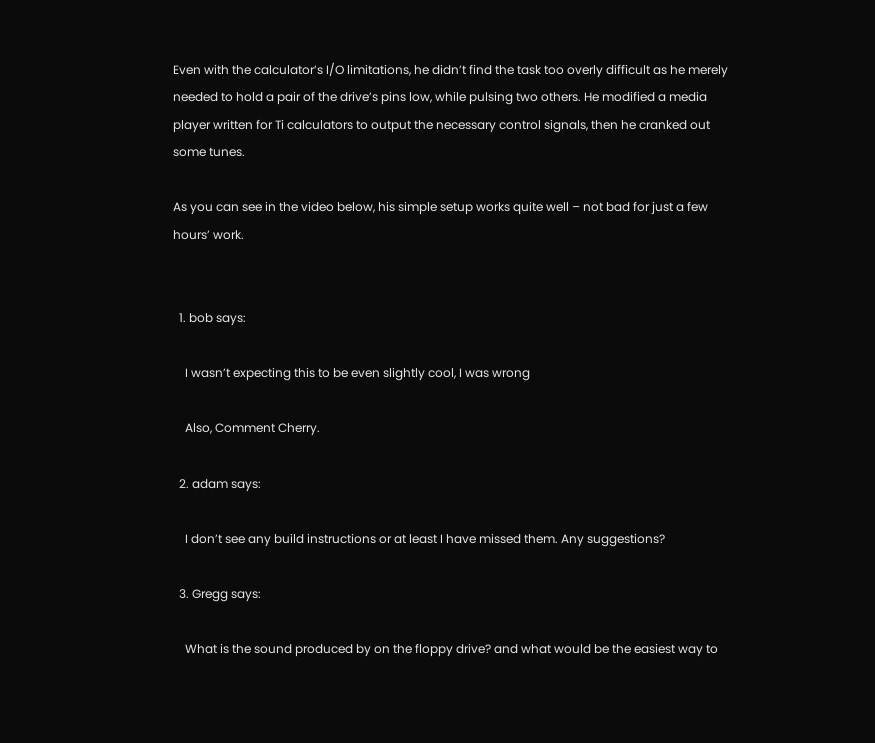Even with the calculator’s I/O limitations, he didn’t find the task too overly difficult as he merely needed to hold a pair of the drive’s pins low, while pulsing two others. He modified a media player written for Ti calculators to output the necessary control signals, then he cranked out some tunes.

As you can see in the video below, his simple setup works quite well – not bad for just a few hours’ work.


  1. bob says:

    I wasn’t expecting this to be even slightly cool, I was wrong

    Also, Comment Cherry.

  2. adam says:

    I don’t see any build instructions or at least I have missed them. Any suggestions?

  3. Gregg says:

    What is the sound produced by on the floppy drive? and what would be the easiest way to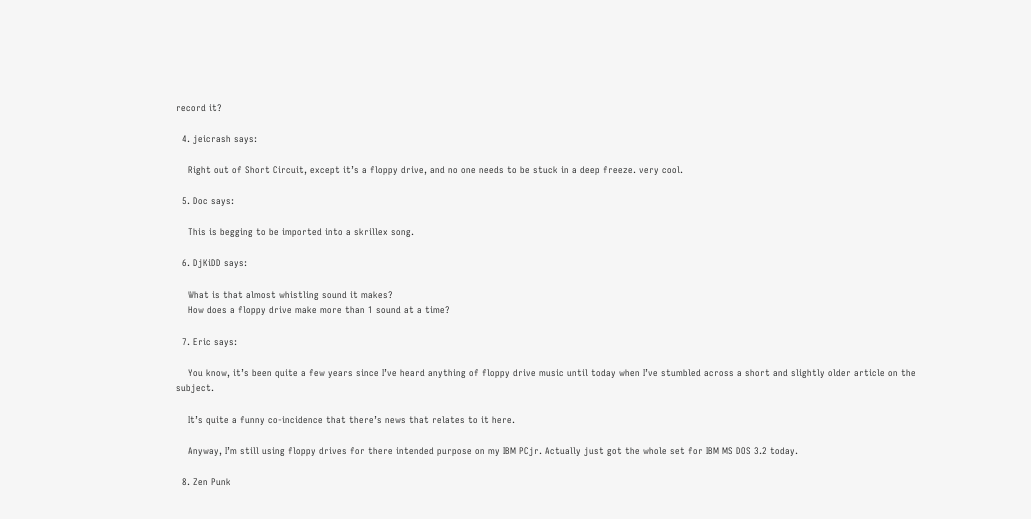record it?

  4. jeicrash says:

    Right out of Short Circuit, except it’s a floppy drive, and no one needs to be stuck in a deep freeze. very cool.

  5. Doc says:

    This is begging to be imported into a skrillex song.

  6. DjKiDD says:

    What is that almost whistling sound it makes?
    How does a floppy drive make more than 1 sound at a time?

  7. Eric says:

    You know, it’s been quite a few years since I’ve heard anything of floppy drive music until today when I’ve stumbled across a short and slightly older article on the subject.

    It’s quite a funny co-incidence that there’s news that relates to it here.

    Anyway, I’m still using floppy drives for there intended purpose on my IBM PCjr. Actually just got the whole set for IBM MS DOS 3.2 today.

  8. Zen Punk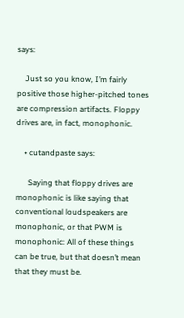says:

    Just so you know, I’m fairly positive those higher-pitched tones are compression artifacts. Floppy drives are, in fact, monophonic.

    • cutandpaste says:

      Saying that floppy drives are monophonic is like saying that conventional loudspeakers are monophonic, or that PWM is monophonic: All of these things can be true, but that doesn’t mean that they must be.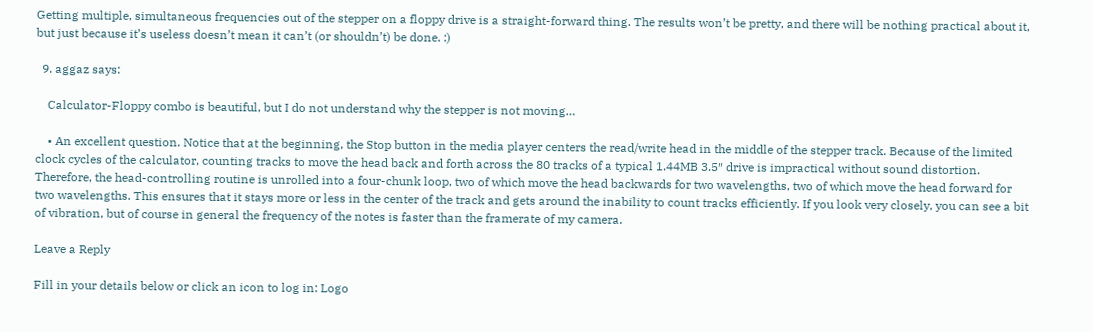Getting multiple, simultaneous frequencies out of the stepper on a floppy drive is a straight-forward thing. The results won’t be pretty, and there will be nothing practical about it, but just because it’s useless doesn’t mean it can’t (or shouldn’t) be done. :)

  9. aggaz says:

    Calculator-Floppy combo is beautiful, but I do not understand why the stepper is not moving…

    • An excellent question. Notice that at the beginning, the Stop button in the media player centers the read/write head in the middle of the stepper track. Because of the limited clock cycles of the calculator, counting tracks to move the head back and forth across the 80 tracks of a typical 1.44MB 3.5″ drive is impractical without sound distortion. Therefore, the head-controlling routine is unrolled into a four-chunk loop, two of which move the head backwards for two wavelengths, two of which move the head forward for two wavelengths. This ensures that it stays more or less in the center of the track and gets around the inability to count tracks efficiently. If you look very closely, you can see a bit of vibration, but of course in general the frequency of the notes is faster than the framerate of my camera.

Leave a Reply

Fill in your details below or click an icon to log in: Logo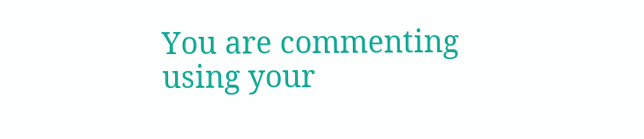You are commenting using your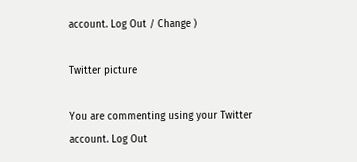account. Log Out / Change )

Twitter picture

You are commenting using your Twitter account. Log Out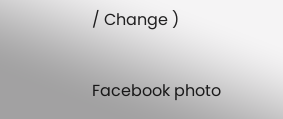/ Change )

Facebook photo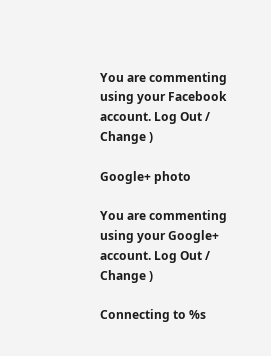You are commenting using your Facebook account. Log Out / Change )

Google+ photo

You are commenting using your Google+ account. Log Out / Change )

Connecting to %s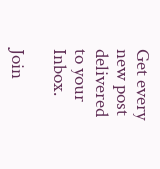Get every new post delivered to your Inbox.

Join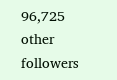96,725 other followers